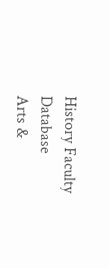History Faculty Database
Arts &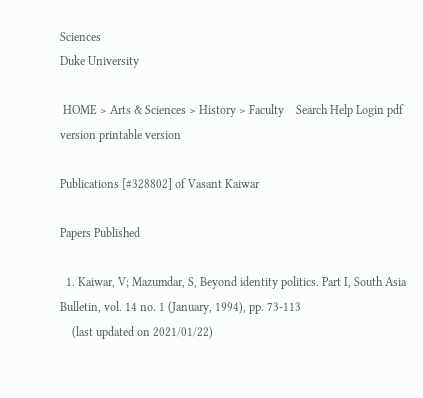Sciences
Duke University

 HOME > Arts & Sciences > History > Faculty    Search Help Login pdf version printable version

Publications [#328802] of Vasant Kaiwar

Papers Published

  1. Kaiwar, V; Mazumdar, S, Beyond identity politics. Part I, South Asia Bulletin, vol. 14 no. 1 (January, 1994), pp. 73-113
    (last updated on 2021/01/22)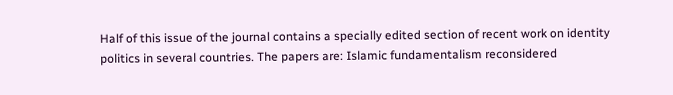Half of this issue of the journal contains a specially edited section of recent work on identity politics in several countries. The papers are: Islamic fundamentalism reconsidered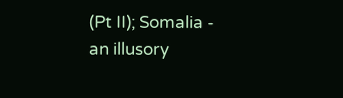(Pt II); Somalia - an illusory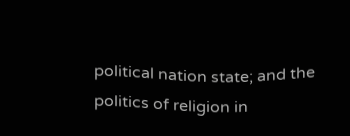political nation state; and the politics of religion in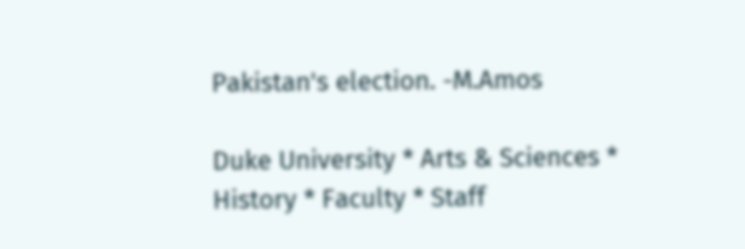Pakistan's election. -M.Amos

Duke University * Arts & Sciences * History * Faculty * Staff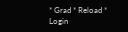* Grad * Reload * Login